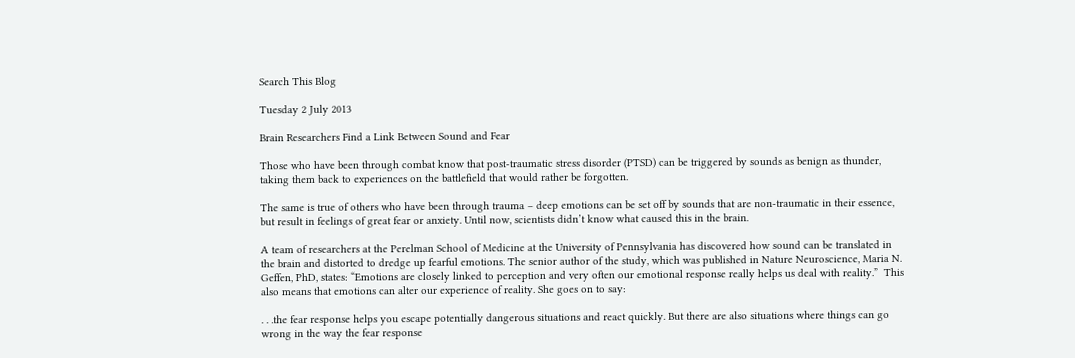Search This Blog

Tuesday 2 July 2013

Brain Researchers Find a Link Between Sound and Fear

Those who have been through combat know that post-traumatic stress disorder (PTSD) can be triggered by sounds as benign as thunder, taking them back to experiences on the battlefield that would rather be forgotten.

The same is true of others who have been through trauma – deep emotions can be set off by sounds that are non-traumatic in their essence, but result in feelings of great fear or anxiety. Until now, scientists didn’t know what caused this in the brain.

A team of researchers at the Perelman School of Medicine at the University of Pennsylvania has discovered how sound can be translated in the brain and distorted to dredge up fearful emotions. The senior author of the study, which was published in Nature Neuroscience, Maria N. Geffen, PhD, states: “Emotions are closely linked to perception and very often our emotional response really helps us deal with reality.”  This also means that emotions can alter our experience of reality. She goes on to say:

. . .the fear response helps you escape potentially dangerous situations and react quickly. But there are also situations where things can go wrong in the way the fear response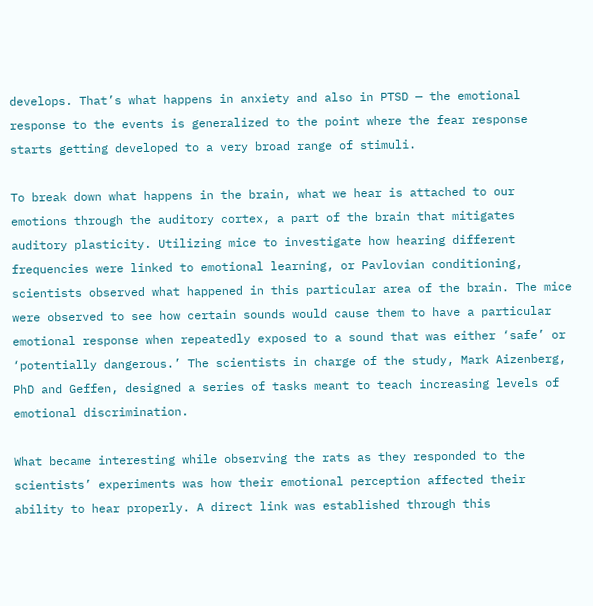develops. That’s what happens in anxiety and also in PTSD — the emotional response to the events is generalized to the point where the fear response starts getting developed to a very broad range of stimuli.

To break down what happens in the brain, what we hear is attached to our emotions through the auditory cortex, a part of the brain that mitigates auditory plasticity. Utilizing mice to investigate how hearing different frequencies were linked to emotional learning, or Pavlovian conditioning, scientists observed what happened in this particular area of the brain. The mice were observed to see how certain sounds would cause them to have a particular emotional response when repeatedly exposed to a sound that was either ‘safe’ or ‘potentially dangerous.’ The scientists in charge of the study, Mark Aizenberg, PhD and Geffen, designed a series of tasks meant to teach increasing levels of emotional discrimination.

What became interesting while observing the rats as they responded to the scientists’ experiments was how their emotional perception affected their ability to hear properly. A direct link was established through this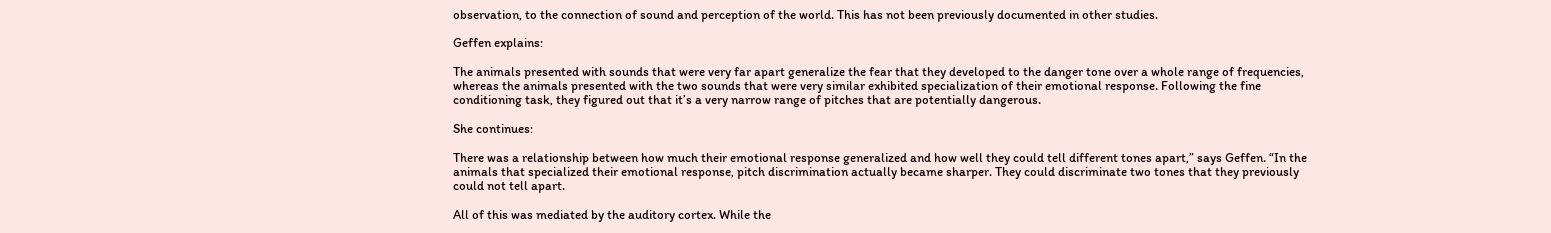observation, to the connection of sound and perception of the world. This has not been previously documented in other studies.

Geffen explains:

The animals presented with sounds that were very far apart generalize the fear that they developed to the danger tone over a whole range of frequencies, whereas the animals presented with the two sounds that were very similar exhibited specialization of their emotional response. Following the fine conditioning task, they figured out that it’s a very narrow range of pitches that are potentially dangerous.

She continues:

There was a relationship between how much their emotional response generalized and how well they could tell different tones apart,” says Geffen. “In the animals that specialized their emotional response, pitch discrimination actually became sharper. They could discriminate two tones that they previously could not tell apart.

All of this was mediated by the auditory cortex. While the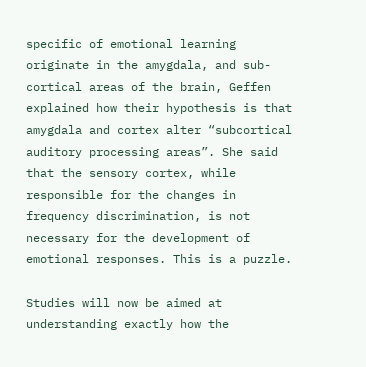specific of emotional learning originate in the amygdala, and sub-cortical areas of the brain, Geffen explained how their hypothesis is that amygdala and cortex alter “subcortical auditory processing areas”. She said that the sensory cortex, while responsible for the changes in frequency discrimination, is not necessary for the development of emotional responses. This is a puzzle.

Studies will now be aimed at understanding exactly how the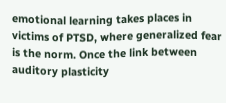emotional learning takes places in victims of PTSD, where generalized fear is the norm. Once the link between auditory plasticity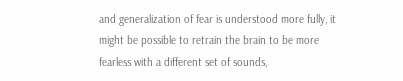and generalization of fear is understood more fully, it might be possible to retrain the brain to be more fearless with a different set of sounds,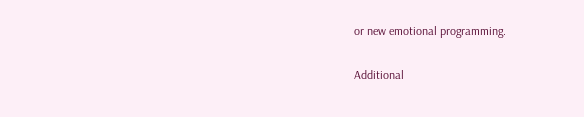or new emotional programming.

Additional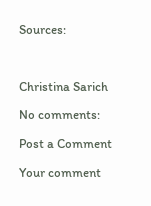Sources:



Christina Sarich

No comments:

Post a Comment

Your comment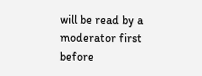will be read by a moderator first before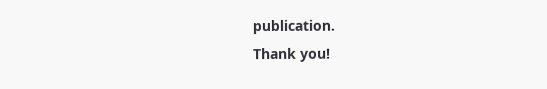publication.
Thank you!